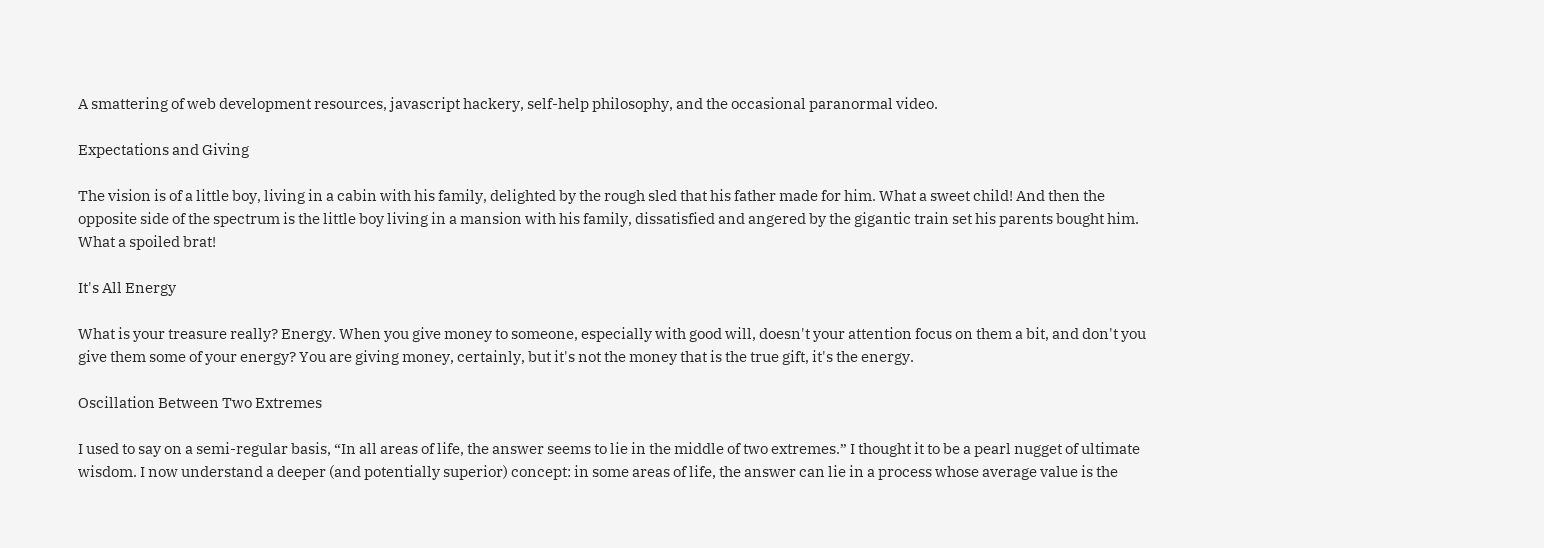A smattering of web development resources, javascript hackery, self-help philosophy, and the occasional paranormal video.

Expectations and Giving

The vision is of a little boy, living in a cabin with his family, delighted by the rough sled that his father made for him. What a sweet child! And then the opposite side of the spectrum is the little boy living in a mansion with his family, dissatisfied and angered by the gigantic train set his parents bought him. What a spoiled brat!

It's All Energy

What is your treasure really? Energy. When you give money to someone, especially with good will, doesn't your attention focus on them a bit, and don't you give them some of your energy? You are giving money, certainly, but it's not the money that is the true gift, it's the energy.

Oscillation Between Two Extremes

I used to say on a semi-regular basis, “In all areas of life, the answer seems to lie in the middle of two extremes.” I thought it to be a pearl nugget of ultimate wisdom. I now understand a deeper (and potentially superior) concept: in some areas of life, the answer can lie in a process whose average value is the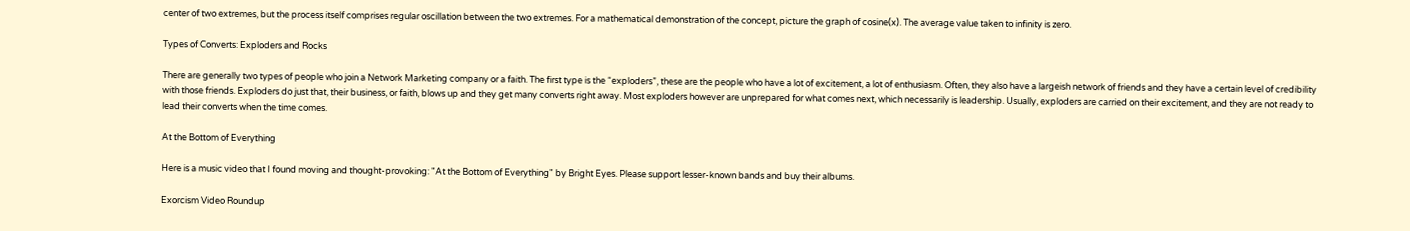center of two extremes, but the process itself comprises regular oscillation between the two extremes. For a mathematical demonstration of the concept, picture the graph of cosine(x). The average value taken to infinity is zero.

Types of Converts: Exploders and Rocks

There are generally two types of people who join a Network Marketing company or a faith. The first type is the “exploders”, these are the people who have a lot of excitement, a lot of enthusiasm. Often, they also have a largeish network of friends and they have a certain level of credibility with those friends. Exploders do just that, their business, or faith, blows up and they get many converts right away. Most exploders however are unprepared for what comes next, which necessarily is leadership. Usually, exploders are carried on their excitement, and they are not ready to lead their converts when the time comes.

At the Bottom of Everything

Here is a music video that I found moving and thought-provoking: "At the Bottom of Everything" by Bright Eyes. Please support lesser-known bands and buy their albums.

Exorcism Video Roundup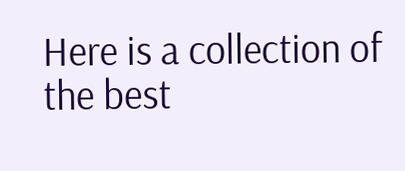Here is a collection of the best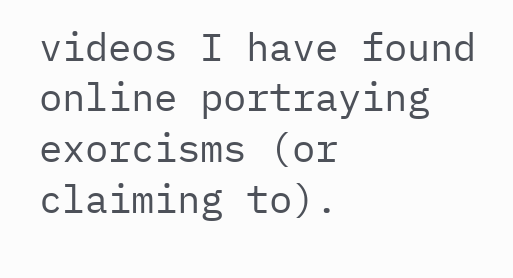videos I have found online portraying exorcisms (or claiming to).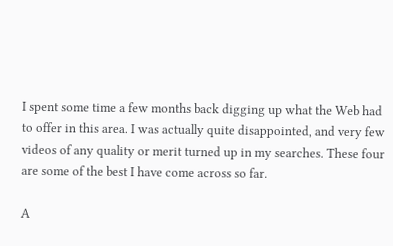I spent some time a few months back digging up what the Web had to offer in this area. I was actually quite disappointed, and very few videos of any quality or merit turned up in my searches. These four are some of the best I have come across so far.

A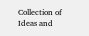Collection of Ideas and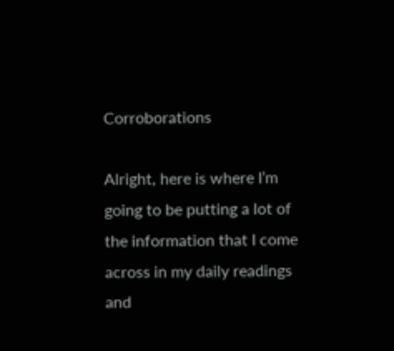Corroborations

Alright, here is where I’m going to be putting a lot of the information that I come across in my daily readings and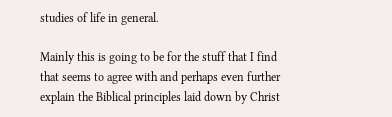studies of life in general.

Mainly this is going to be for the stuff that I find that seems to agree with and perhaps even further explain the Biblical principles laid down by Christ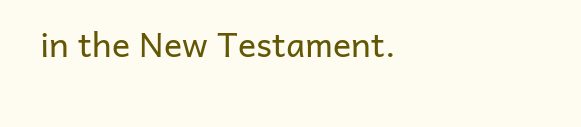in the New Testament.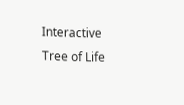Interactive Tree of Life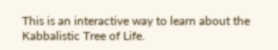This is an interactive way to learn about the Kabbalistic Tree of Life.